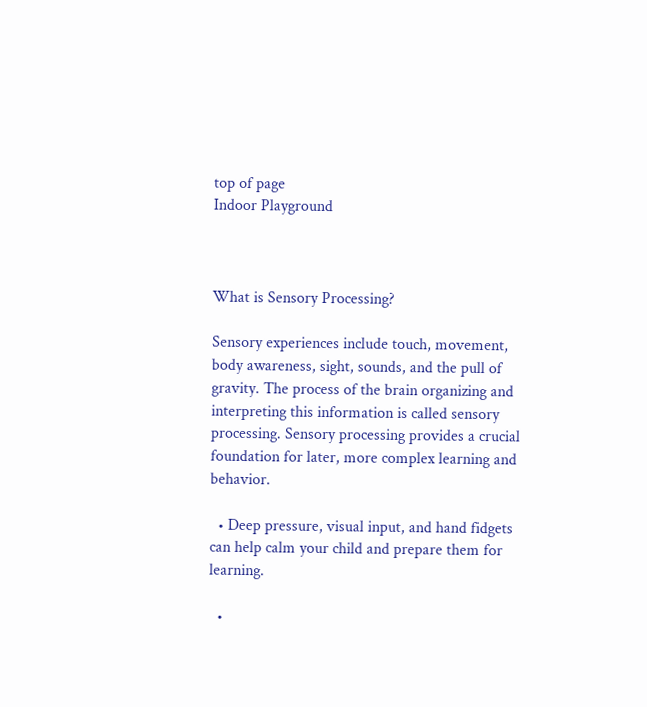top of page
Indoor Playground



What is Sensory Processing?

Sensory experiences include touch, movement, body awareness, sight, sounds, and the pull of gravity. The process of the brain organizing and interpreting this information is called sensory processing. Sensory processing provides a crucial foundation for later, more complex learning and behavior.

  • Deep pressure, visual input, and hand fidgets can help calm your child and prepare them for learning.

  •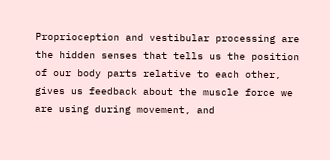Proprioception and vestibular processing are the hidden senses that tells us the position of our body parts relative to each other, gives us feedback about the muscle force we are using during movement, and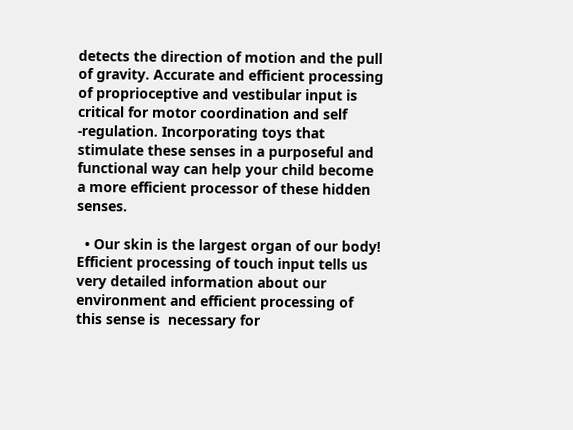detects the direction of motion and the pull of gravity. Accurate and efficient processing of proprioceptive and vestibular input is critical for motor coordination and self -regulation. Incorporating toys that stimulate these senses in a purposeful and functional way can help your child become a more efficient processor of these hidden senses.

  • Our skin is the largest organ of our body! Efficient processing of touch input tells us very detailed information about our environment and efficient processing of this sense is  necessary for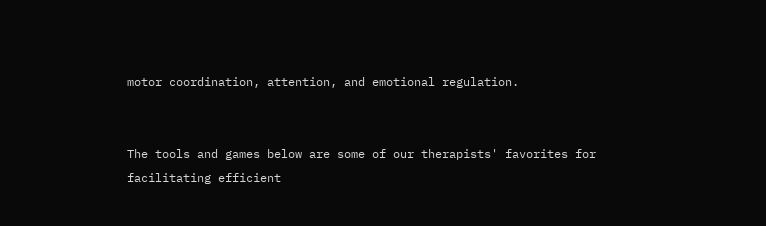motor coordination, attention, and emotional regulation.


The tools and games below are some of our therapists' favorites for facilitating efficient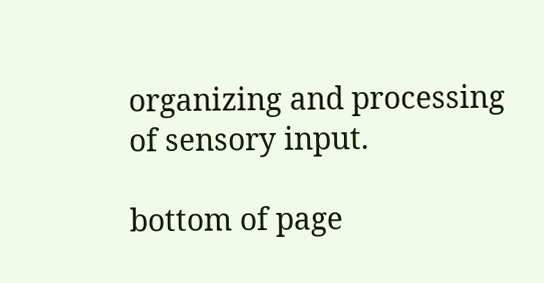organizing and processing of sensory input.

bottom of page